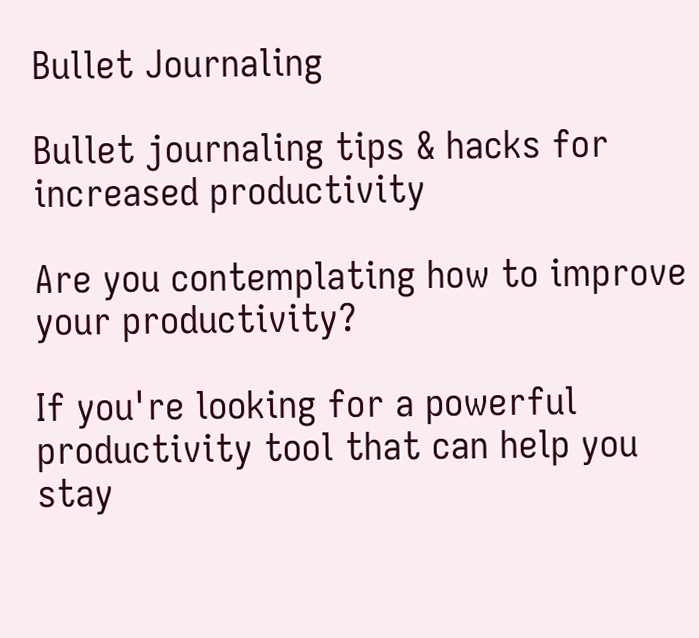Bullet Journaling

Bullet journaling tips & hacks for increased productivity

Are you contemplating how to improve your productivity?

If you're looking for a powerful productivity tool that can help you stay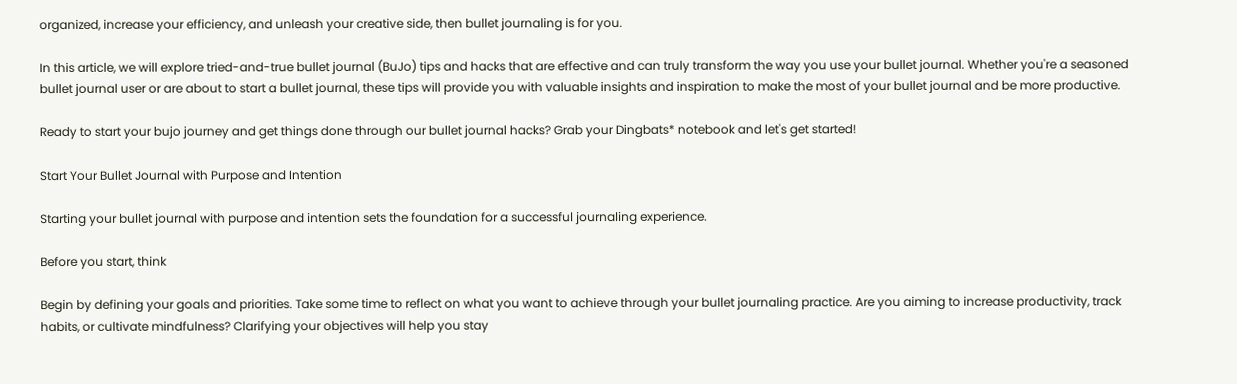organized, increase your efficiency, and unleash your creative side, then bullet journaling is for you.

In this article, we will explore tried-and-true bullet journal (BuJo) tips and hacks that are effective and can truly transform the way you use your bullet journal. Whether you're a seasoned bullet journal user or are about to start a bullet journal, these tips will provide you with valuable insights and inspiration to make the most of your bullet journal and be more productive.

Ready to start your bujo journey and get things done through our bullet journal hacks? Grab your Dingbats* notebook and let's get started!

Start Your Bullet Journal with Purpose and Intention

Starting your bullet journal with purpose and intention sets the foundation for a successful journaling experience.

Before you start, think

Begin by defining your goals and priorities. Take some time to reflect on what you want to achieve through your bullet journaling practice. Are you aiming to increase productivity, track habits, or cultivate mindfulness? Clarifying your objectives will help you stay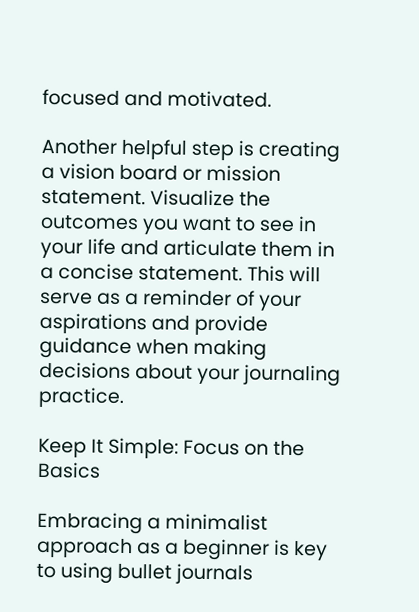focused and motivated.

Another helpful step is creating a vision board or mission statement. Visualize the outcomes you want to see in your life and articulate them in a concise statement. This will serve as a reminder of your aspirations and provide guidance when making decisions about your journaling practice.

Keep It Simple: Focus on the Basics

Embracing a minimalist approach as a beginner is key to using bullet journals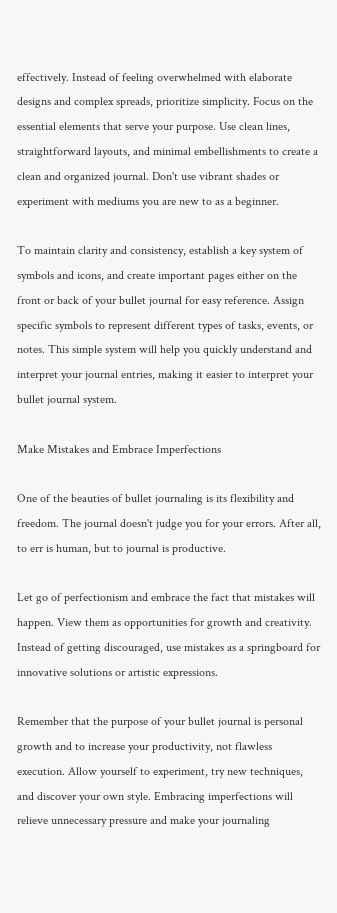effectively. Instead of feeling overwhelmed with elaborate designs and complex spreads, prioritize simplicity. Focus on the essential elements that serve your purpose. Use clean lines, straightforward layouts, and minimal embellishments to create a clean and organized journal. Don't use vibrant shades or experiment with mediums you are new to as a beginner.

To maintain clarity and consistency, establish a key system of symbols and icons, and create important pages either on the front or back of your bullet journal for easy reference. Assign specific symbols to represent different types of tasks, events, or notes. This simple system will help you quickly understand and interpret your journal entries, making it easier to interpret your bullet journal system.

Make Mistakes and Embrace Imperfections

One of the beauties of bullet journaling is its flexibility and freedom. The journal doesn't judge you for your errors. After all, to err is human, but to journal is productive.

Let go of perfectionism and embrace the fact that mistakes will happen. View them as opportunities for growth and creativity. Instead of getting discouraged, use mistakes as a springboard for innovative solutions or artistic expressions.

Remember that the purpose of your bullet journal is personal growth and to increase your productivity, not flawless execution. Allow yourself to experiment, try new techniques, and discover your own style. Embracing imperfections will relieve unnecessary pressure and make your journaling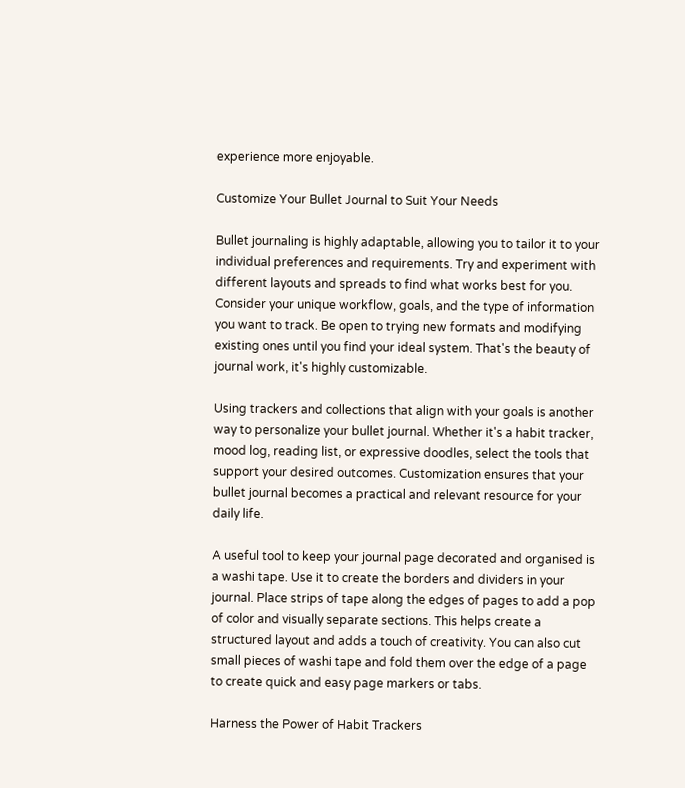experience more enjoyable.

Customize Your Bullet Journal to Suit Your Needs

Bullet journaling is highly adaptable, allowing you to tailor it to your individual preferences and requirements. Try and experiment with different layouts and spreads to find what works best for you. Consider your unique workflow, goals, and the type of information you want to track. Be open to trying new formats and modifying existing ones until you find your ideal system. That's the beauty of journal work, it's highly customizable.

Using trackers and collections that align with your goals is another way to personalize your bullet journal. Whether it's a habit tracker, mood log, reading list, or expressive doodles, select the tools that support your desired outcomes. Customization ensures that your bullet journal becomes a practical and relevant resource for your daily life.

A useful tool to keep your journal page decorated and organised is a washi tape. Use it to create the borders and dividers in your journal. Place strips of tape along the edges of pages to add a pop of color and visually separate sections. This helps create a structured layout and adds a touch of creativity. You can also cut small pieces of washi tape and fold them over the edge of a page to create quick and easy page markers or tabs.

Harness the Power of Habit Trackers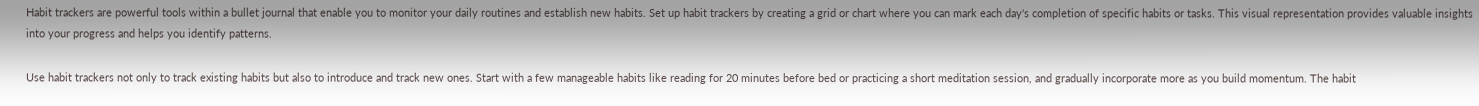Habit trackers are powerful tools within a bullet journal that enable you to monitor your daily routines and establish new habits. Set up habit trackers by creating a grid or chart where you can mark each day's completion of specific habits or tasks. This visual representation provides valuable insights into your progress and helps you identify patterns.

Use habit trackers not only to track existing habits but also to introduce and track new ones. Start with a few manageable habits like reading for 20 minutes before bed or practicing a short meditation session, and gradually incorporate more as you build momentum. The habit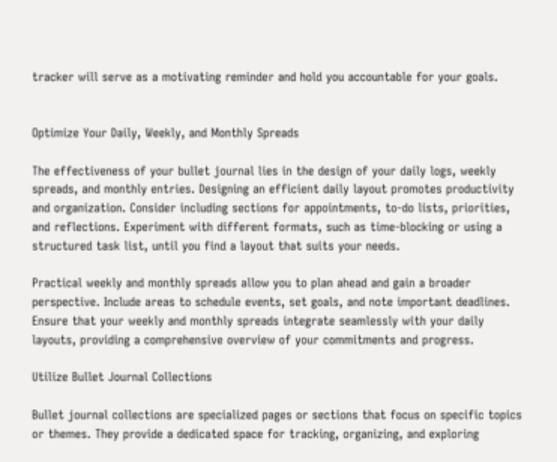tracker will serve as a motivating reminder and hold you accountable for your goals.


Optimize Your Daily, Weekly, and Monthly Spreads

The effectiveness of your bullet journal lies in the design of your daily logs, weekly spreads, and monthly entries. Designing an efficient daily layout promotes productivity and organization. Consider including sections for appointments, to-do lists, priorities, and reflections. Experiment with different formats, such as time-blocking or using a structured task list, until you find a layout that suits your needs.

Practical weekly and monthly spreads allow you to plan ahead and gain a broader perspective. Include areas to schedule events, set goals, and note important deadlines. Ensure that your weekly and monthly spreads integrate seamlessly with your daily layouts, providing a comprehensive overview of your commitments and progress.

Utilize Bullet Journal Collections

Bullet journal collections are specialized pages or sections that focus on specific topics or themes. They provide a dedicated space for tracking, organizing, and exploring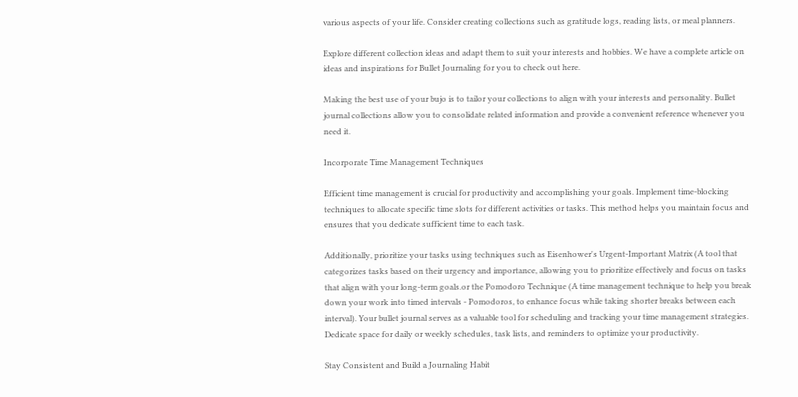various aspects of your life. Consider creating collections such as gratitude logs, reading lists, or meal planners.

Explore different collection ideas and adapt them to suit your interests and hobbies. We have a complete article on ideas and inspirations for Bullet Journaling for you to check out here.

Making the best use of your bujo is to tailor your collections to align with your interests and personality. Bullet journal collections allow you to consolidate related information and provide a convenient reference whenever you need it.

Incorporate Time Management Techniques

Efficient time management is crucial for productivity and accomplishing your goals. Implement time-blocking techniques to allocate specific time slots for different activities or tasks. This method helps you maintain focus and ensures that you dedicate sufficient time to each task.

Additionally, prioritize your tasks using techniques such as Eisenhower's Urgent-Important Matrix (A tool that categorizes tasks based on their urgency and importance, allowing you to prioritize effectively and focus on tasks that align with your long-term goals.or the Pomodoro Technique (A time management technique to help you break down your work into timed intervals - Pomodoros, to enhance focus while taking shorter breaks between each interval). Your bullet journal serves as a valuable tool for scheduling and tracking your time management strategies. Dedicate space for daily or weekly schedules, task lists, and reminders to optimize your productivity.

Stay Consistent and Build a Journaling Habit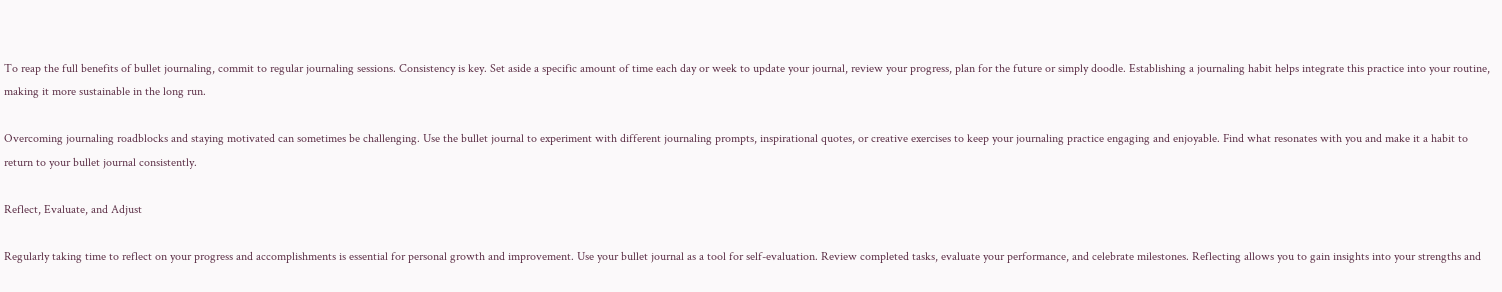To reap the full benefits of bullet journaling, commit to regular journaling sessions. Consistency is key. Set aside a specific amount of time each day or week to update your journal, review your progress, plan for the future or simply doodle. Establishing a journaling habit helps integrate this practice into your routine, making it more sustainable in the long run.

Overcoming journaling roadblocks and staying motivated can sometimes be challenging. Use the bullet journal to experiment with different journaling prompts, inspirational quotes, or creative exercises to keep your journaling practice engaging and enjoyable. Find what resonates with you and make it a habit to return to your bullet journal consistently.

Reflect, Evaluate, and Adjust

Regularly taking time to reflect on your progress and accomplishments is essential for personal growth and improvement. Use your bullet journal as a tool for self-evaluation. Review completed tasks, evaluate your performance, and celebrate milestones. Reflecting allows you to gain insights into your strengths and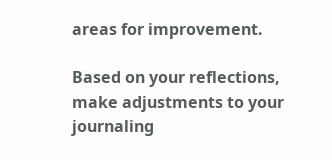areas for improvement.

Based on your reflections, make adjustments to your journaling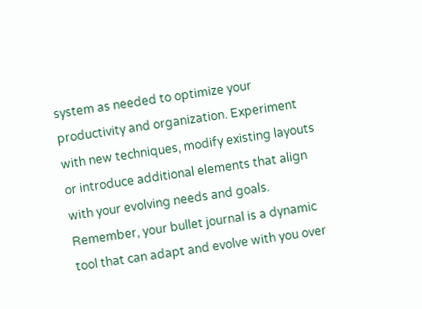system as needed to optimize your productivity and organization. Experiment with new techniques, modify existing layouts or introduce additional elements that align with your evolving needs and goals. Remember, your bullet journal is a dynamic tool that can adapt and evolve with you over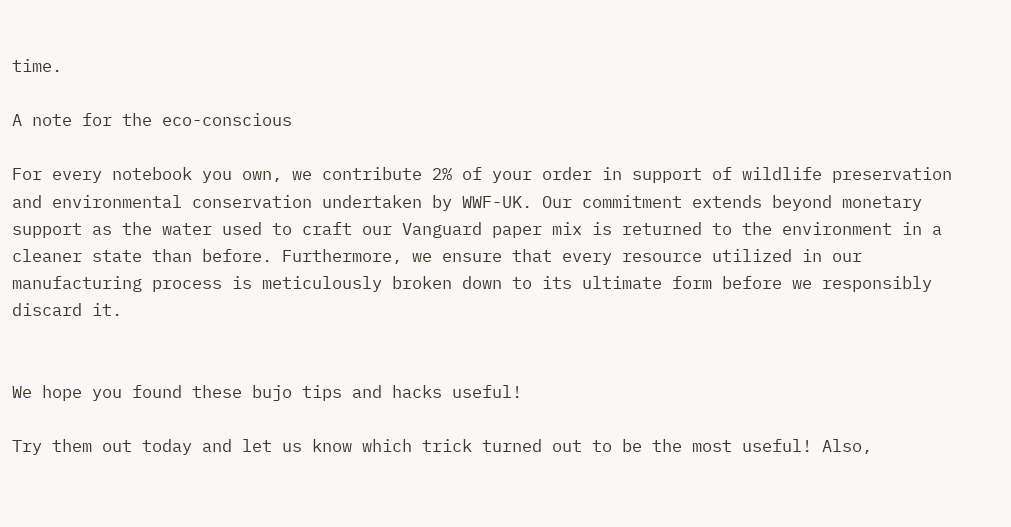time.

A note for the eco-conscious

For every notebook you own, we contribute 2% of your order in support of wildlife preservation and environmental conservation undertaken by WWF-UK. Our commitment extends beyond monetary support as the water used to craft our Vanguard paper mix is returned to the environment in a cleaner state than before. Furthermore, we ensure that every resource utilized in our manufacturing process is meticulously broken down to its ultimate form before we responsibly discard it.


We hope you found these bujo tips and hacks useful!

Try them out today and let us know which trick turned out to be the most useful! Also,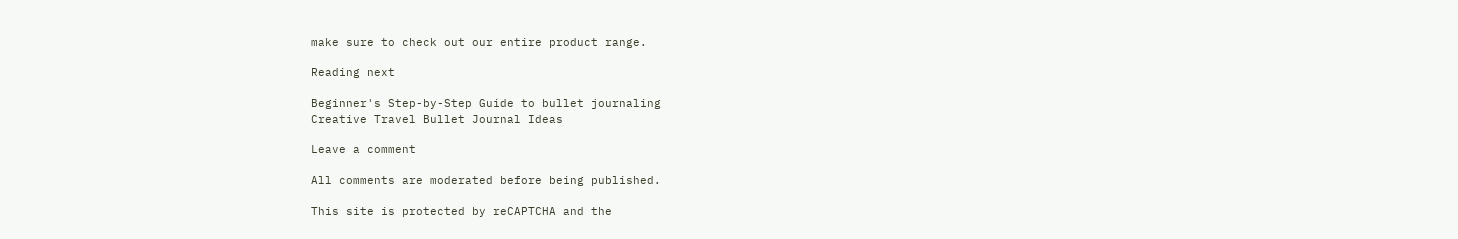make sure to check out our entire product range.

Reading next

Beginner's Step-by-Step Guide to bullet journaling
Creative Travel Bullet Journal Ideas

Leave a comment

All comments are moderated before being published.

This site is protected by reCAPTCHA and the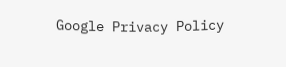Google Privacy Policy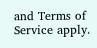and Terms of Service apply.